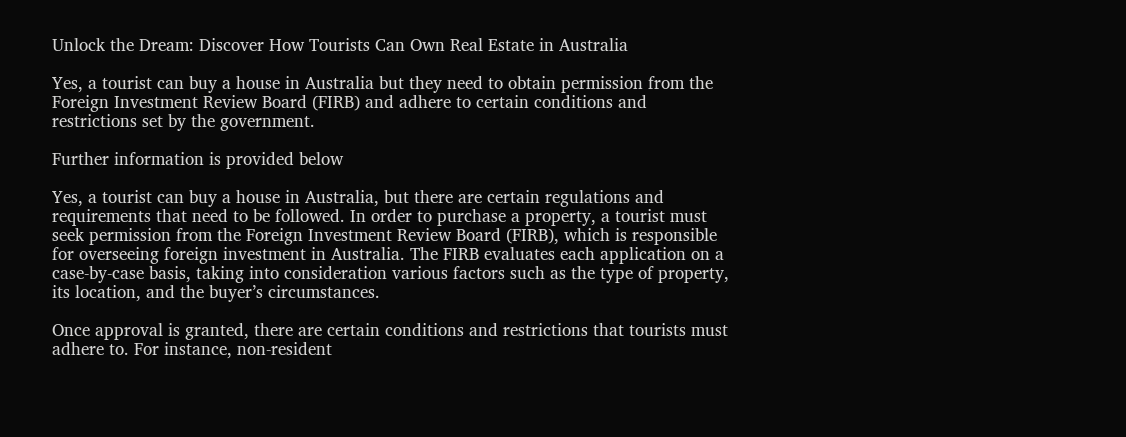Unlock the Dream: Discover How Tourists Can Own Real Estate in Australia

Yes, a tourist can buy a house in Australia but they need to obtain permission from the Foreign Investment Review Board (FIRB) and adhere to certain conditions and restrictions set by the government.

Further information is provided below

Yes, a tourist can buy a house in Australia, but there are certain regulations and requirements that need to be followed. In order to purchase a property, a tourist must seek permission from the Foreign Investment Review Board (FIRB), which is responsible for overseeing foreign investment in Australia. The FIRB evaluates each application on a case-by-case basis, taking into consideration various factors such as the type of property, its location, and the buyer’s circumstances.

Once approval is granted, there are certain conditions and restrictions that tourists must adhere to. For instance, non-resident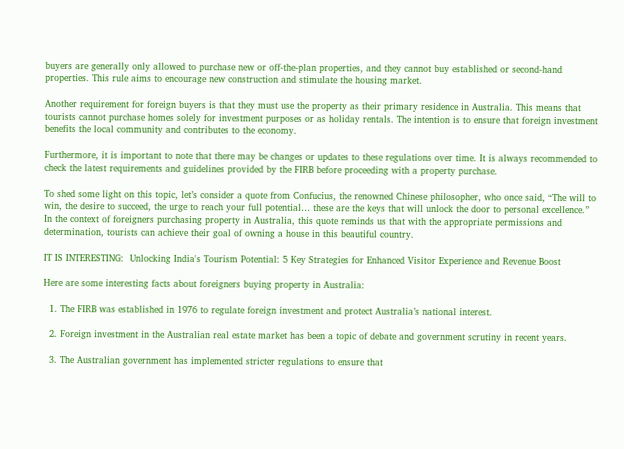buyers are generally only allowed to purchase new or off-the-plan properties, and they cannot buy established or second-hand properties. This rule aims to encourage new construction and stimulate the housing market.

Another requirement for foreign buyers is that they must use the property as their primary residence in Australia. This means that tourists cannot purchase homes solely for investment purposes or as holiday rentals. The intention is to ensure that foreign investment benefits the local community and contributes to the economy.

Furthermore, it is important to note that there may be changes or updates to these regulations over time. It is always recommended to check the latest requirements and guidelines provided by the FIRB before proceeding with a property purchase.

To shed some light on this topic, let’s consider a quote from Confucius, the renowned Chinese philosopher, who once said, “The will to win, the desire to succeed, the urge to reach your full potential… these are the keys that will unlock the door to personal excellence.” In the context of foreigners purchasing property in Australia, this quote reminds us that with the appropriate permissions and determination, tourists can achieve their goal of owning a house in this beautiful country.

IT IS INTERESTING:  Unlocking India's Tourism Potential: 5 Key Strategies for Enhanced Visitor Experience and Revenue Boost

Here are some interesting facts about foreigners buying property in Australia:

  1. The FIRB was established in 1976 to regulate foreign investment and protect Australia’s national interest.

  2. Foreign investment in the Australian real estate market has been a topic of debate and government scrutiny in recent years.

  3. The Australian government has implemented stricter regulations to ensure that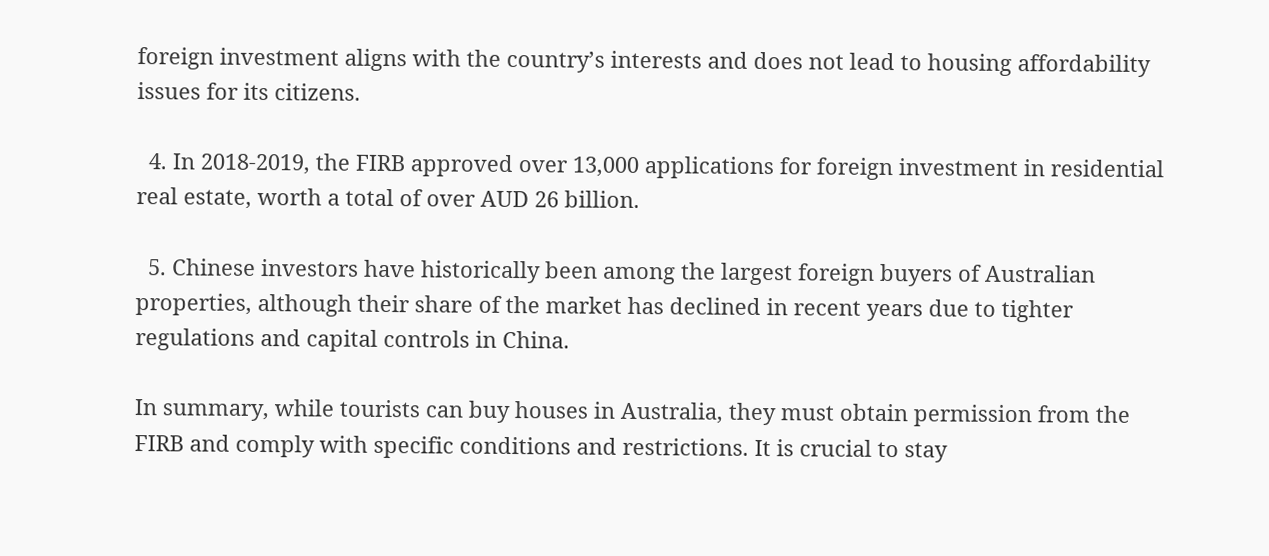foreign investment aligns with the country’s interests and does not lead to housing affordability issues for its citizens.

  4. In 2018-2019, the FIRB approved over 13,000 applications for foreign investment in residential real estate, worth a total of over AUD 26 billion.

  5. Chinese investors have historically been among the largest foreign buyers of Australian properties, although their share of the market has declined in recent years due to tighter regulations and capital controls in China.

In summary, while tourists can buy houses in Australia, they must obtain permission from the FIRB and comply with specific conditions and restrictions. It is crucial to stay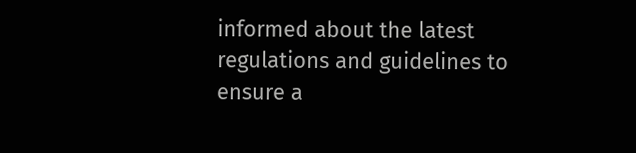informed about the latest regulations and guidelines to ensure a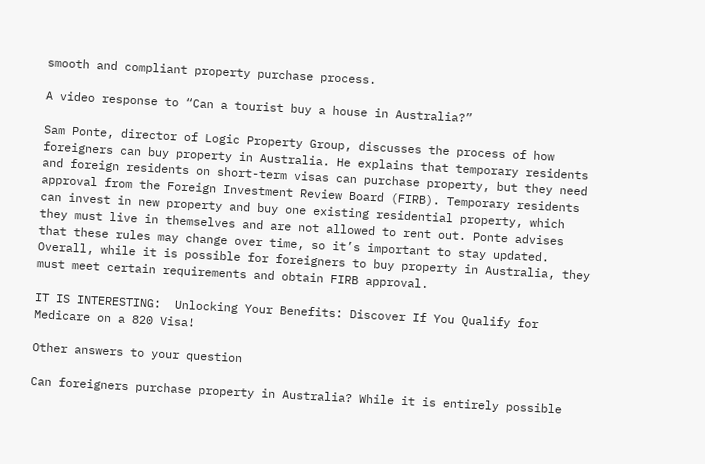smooth and compliant property purchase process.

A video response to “Can a tourist buy a house in Australia?”

Sam Ponte, director of Logic Property Group, discusses the process of how foreigners can buy property in Australia. He explains that temporary residents and foreign residents on short-term visas can purchase property, but they need approval from the Foreign Investment Review Board (FIRB). Temporary residents can invest in new property and buy one existing residential property, which they must live in themselves and are not allowed to rent out. Ponte advises that these rules may change over time, so it’s important to stay updated. Overall, while it is possible for foreigners to buy property in Australia, they must meet certain requirements and obtain FIRB approval.

IT IS INTERESTING:  Unlocking Your Benefits: Discover If You Qualify for Medicare on a 820 Visa!

Other answers to your question

Can foreigners purchase property in Australia? While it is entirely possible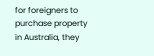for foreigners to purchase property in Australia, they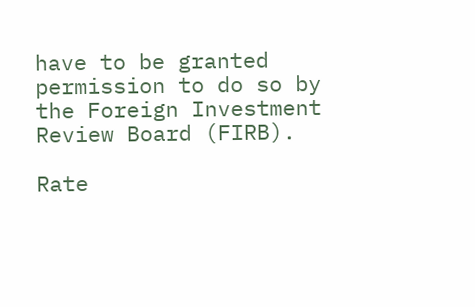have to be granted permission to do so by the Foreign Investment Review Board (FIRB).

Rate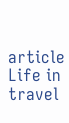article
Life in travel